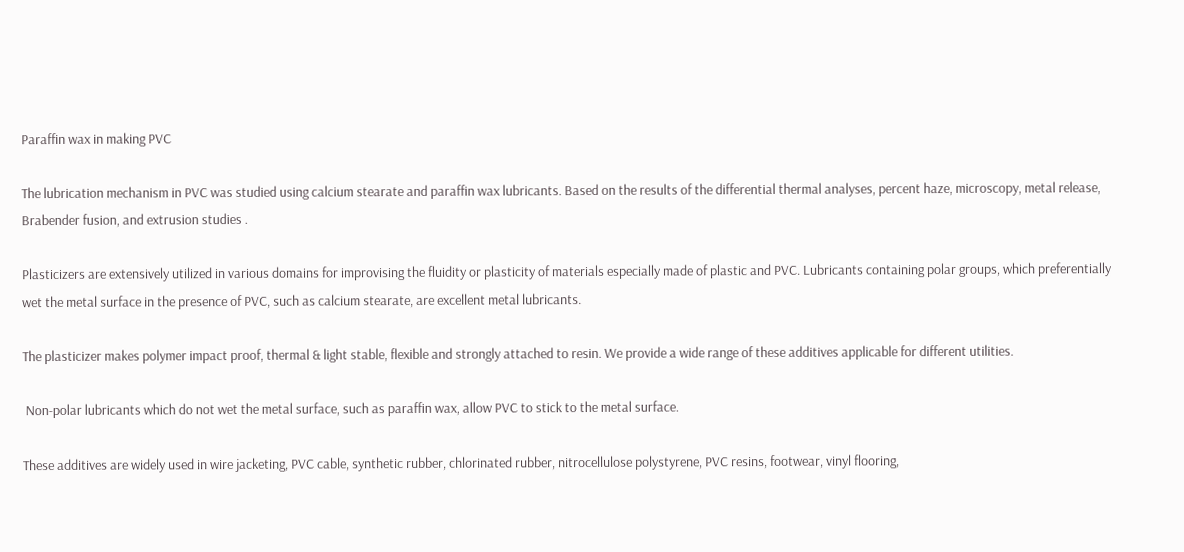Paraffin wax in making PVC

The lubrication mechanism in PVC was studied using calcium stearate and paraffin wax lubricants. Based on the results of the differential thermal analyses, percent haze, microscopy, metal release, Brabender fusion, and extrusion studies .

Plasticizers are extensively utilized in various domains for improvising the fluidity or plasticity of materials especially made of plastic and PVC. Lubricants containing polar groups, which preferentially wet the metal surface in the presence of PVC, such as calcium stearate, are excellent metal lubricants.

The plasticizer makes polymer impact proof, thermal & light stable, flexible and strongly attached to resin. We provide a wide range of these additives applicable for different utilities.

 Non-polar lubricants which do not wet the metal surface, such as paraffin wax, allow PVC to stick to the metal surface.

These additives are widely used in wire jacketing, PVC cable, synthetic rubber, chlorinated rubber, nitrocellulose polystyrene, PVC resins, footwear, vinyl flooring,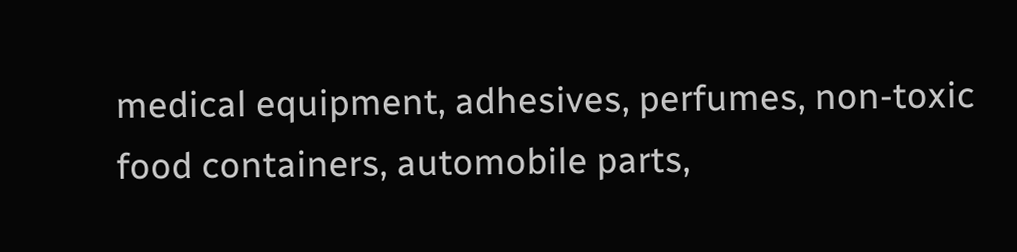medical equipment, adhesives, perfumes, non-toxic food containers, automobile parts,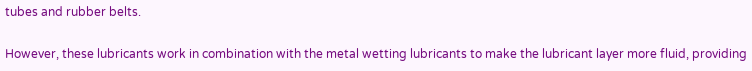tubes and rubber belts.

However, these lubricants work in combination with the metal wetting lubricants to make the lubricant layer more fluid, providing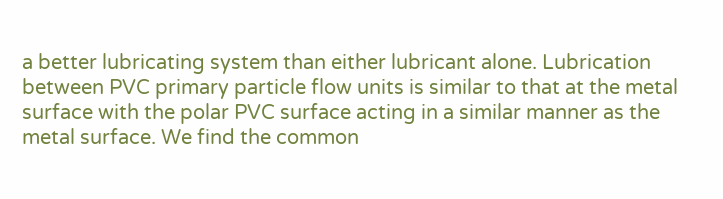a better lubricating system than either lubricant alone. Lubrication between PVC primary particle flow units is similar to that at the metal surface with the polar PVC surface acting in a similar manner as the metal surface. We find the common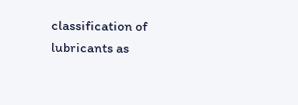classification of lubricants as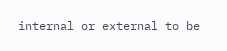internal or external to be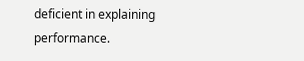deficient in explaining performance.